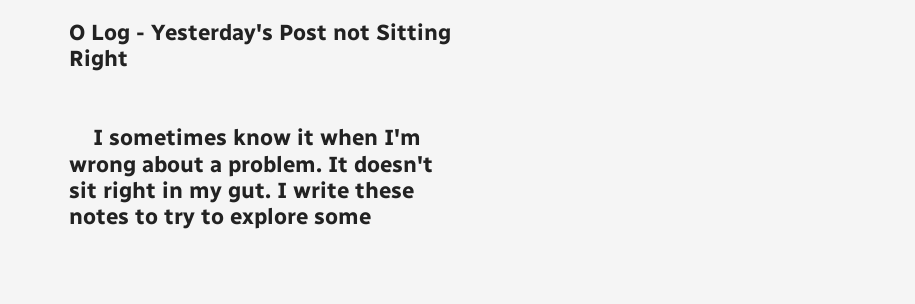O Log - Yesterday's Post not Sitting Right


    I sometimes know it when I'm wrong about a problem. It doesn't sit right in my gut. I write these notes to try to explore some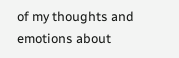of my thoughts and emotions about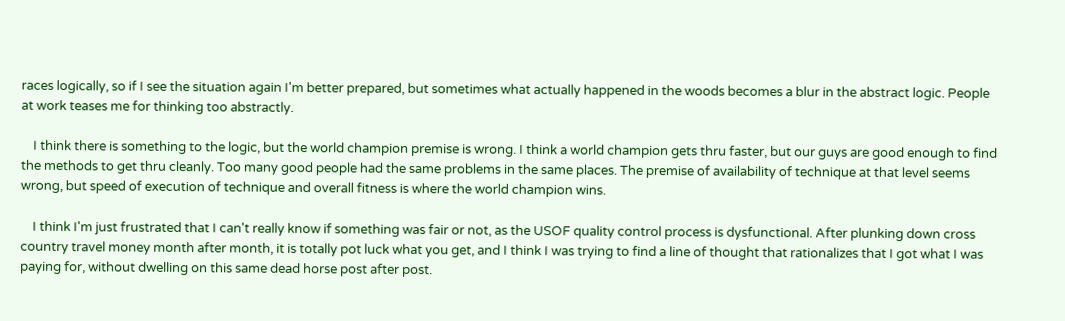races logically, so if I see the situation again I'm better prepared, but sometimes what actually happened in the woods becomes a blur in the abstract logic. People at work teases me for thinking too abstractly.

    I think there is something to the logic, but the world champion premise is wrong. I think a world champion gets thru faster, but our guys are good enough to find the methods to get thru cleanly. Too many good people had the same problems in the same places. The premise of availability of technique at that level seems wrong, but speed of execution of technique and overall fitness is where the world champion wins.

    I think I'm just frustrated that I can't really know if something was fair or not, as the USOF quality control process is dysfunctional. After plunking down cross country travel money month after month, it is totally pot luck what you get, and I think I was trying to find a line of thought that rationalizes that I got what I was paying for, without dwelling on this same dead horse post after post.